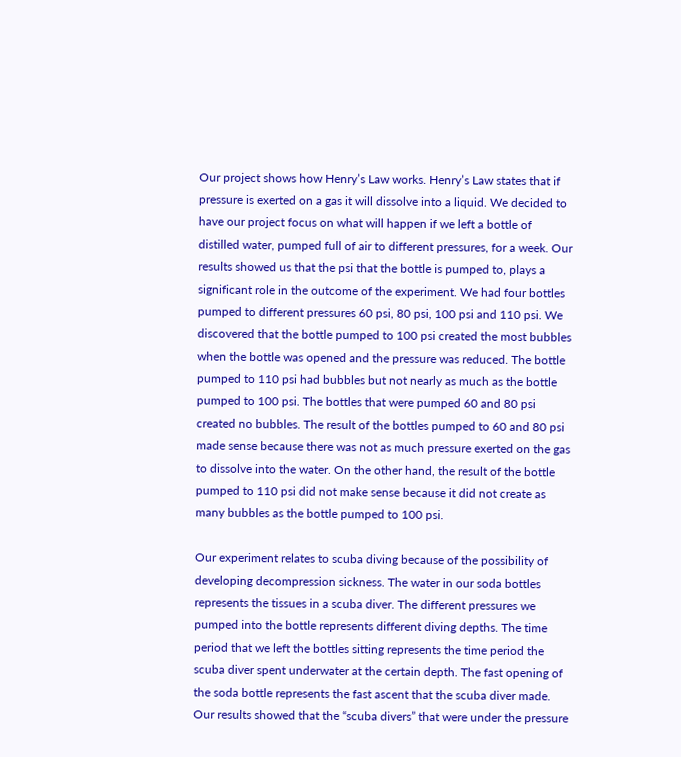Our project shows how Henry’s Law works. Henry’s Law states that if pressure is exerted on a gas it will dissolve into a liquid. We decided to have our project focus on what will happen if we left a bottle of distilled water, pumped full of air to different pressures, for a week. Our results showed us that the psi that the bottle is pumped to, plays a significant role in the outcome of the experiment. We had four bottles pumped to different pressures 60 psi, 80 psi, 100 psi and 110 psi. We discovered that the bottle pumped to 100 psi created the most bubbles when the bottle was opened and the pressure was reduced. The bottle pumped to 110 psi had bubbles but not nearly as much as the bottle pumped to 100 psi. The bottles that were pumped 60 and 80 psi created no bubbles. The result of the bottles pumped to 60 and 80 psi made sense because there was not as much pressure exerted on the gas to dissolve into the water. On the other hand, the result of the bottle pumped to 110 psi did not make sense because it did not create as many bubbles as the bottle pumped to 100 psi.

Our experiment relates to scuba diving because of the possibility of developing decompression sickness. The water in our soda bottles represents the tissues in a scuba diver. The different pressures we pumped into the bottle represents different diving depths. The time period that we left the bottles sitting represents the time period the scuba diver spent underwater at the certain depth. The fast opening of the soda bottle represents the fast ascent that the scuba diver made. Our results showed that the “scuba divers” that were under the pressure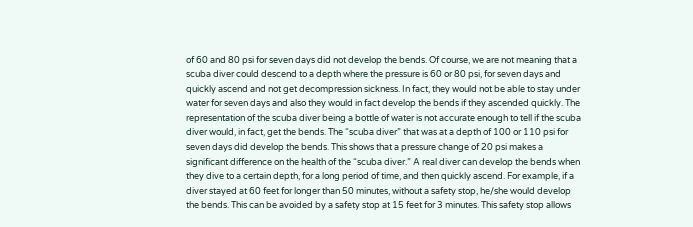of 60 and 80 psi for seven days did not develop the bends. Of course, we are not meaning that a scuba diver could descend to a depth where the pressure is 60 or 80 psi, for seven days and quickly ascend and not get decompression sickness. In fact, they would not be able to stay under water for seven days and also they would in fact develop the bends if they ascended quickly. The representation of the scuba diver being a bottle of water is not accurate enough to tell if the scuba diver would, in fact, get the bends. The “scuba diver” that was at a depth of 100 or 110 psi for seven days did develop the bends. This shows that a pressure change of 20 psi makes a significant difference on the health of the “scuba diver.” A real diver can develop the bends when they dive to a certain depth, for a long period of time, and then quickly ascend. For example, if a diver stayed at 60 feet for longer than 50 minutes, without a safety stop, he/she would develop the bends. This can be avoided by a safety stop at 15 feet for 3 minutes. This safety stop allows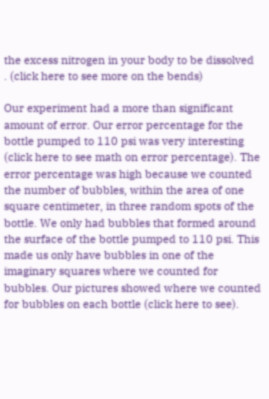the excess nitrogen in your body to be dissolved
. (click here to see more on the bends)

Our experiment had a more than significant amount of error. Our error percentage for the bottle pumped to 110 psi was very interesting (click here to see math on error percentage). The error percentage was high because we counted the number of bubbles, within the area of one square centimeter, in three random spots of the bottle. We only had bubbles that formed around the surface of the bottle pumped to 110 psi. This made us only have bubbles in one of the imaginary squares where we counted for bubbles. Our pictures showed where we counted for bubbles on each bottle (click here to see).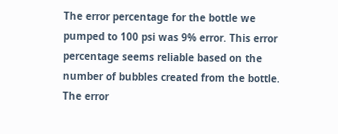The error percentage for the bottle we pumped to 100 psi was 9% error. This error percentage seems reliable based on the number of bubbles created from the bottle. The error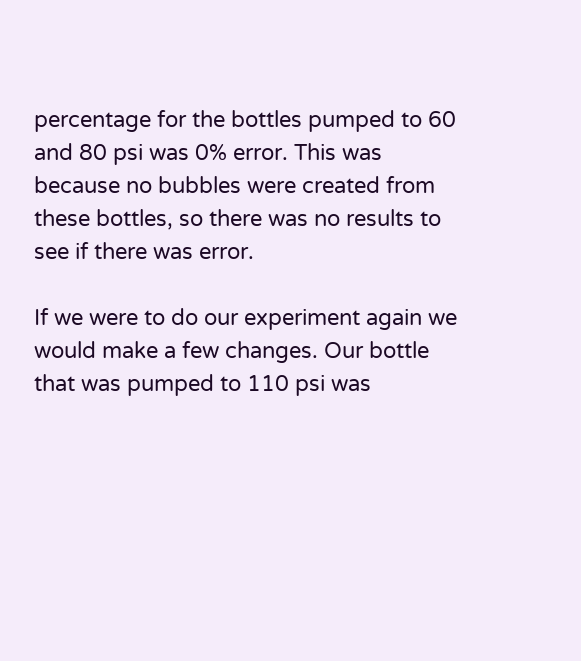percentage for the bottles pumped to 60 and 80 psi was 0% error. This was because no bubbles were created from these bottles, so there was no results to see if there was error.

If we were to do our experiment again we would make a few changes. Our bottle that was pumped to 110 psi was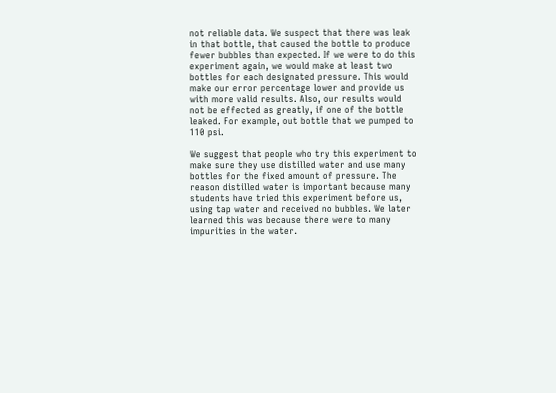not reliable data. We suspect that there was leak in that bottle, that caused the bottle to produce fewer bubbles than expected. If we were to do this experiment again, we would make at least two bottles for each designated pressure. This would make our error percentage lower and provide us with more valid results. Also, our results would not be effected as greatly, if one of the bottle leaked. For example, out bottle that we pumped to 110 psi.

We suggest that people who try this experiment to make sure they use distilled water and use many bottles for the fixed amount of pressure. The reason distilled water is important because many students have tried this experiment before us, using tap water and received no bubbles. We later learned this was because there were to many impurities in the water.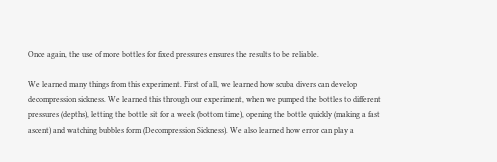Once again, the use of more bottles for fixed pressures ensures the results to be reliable.

We learned many things from this experiment. First of all, we learned how scuba divers can develop decompression sickness. We learned this through our experiment, when we pumped the bottles to different pressures (depths), letting the bottle sit for a week (bottom time), opening the bottle quickly (making a fast ascent) and watching bubbles form (Decompression Sickness). We also learned how error can play a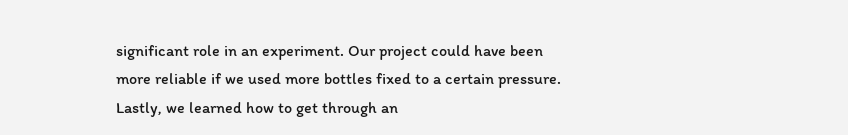significant role in an experiment. Our project could have been more reliable if we used more bottles fixed to a certain pressure. Lastly, we learned how to get through an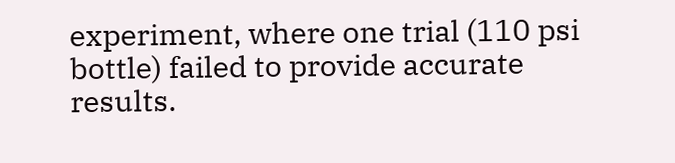experiment, where one trial (110 psi bottle) failed to provide accurate results.